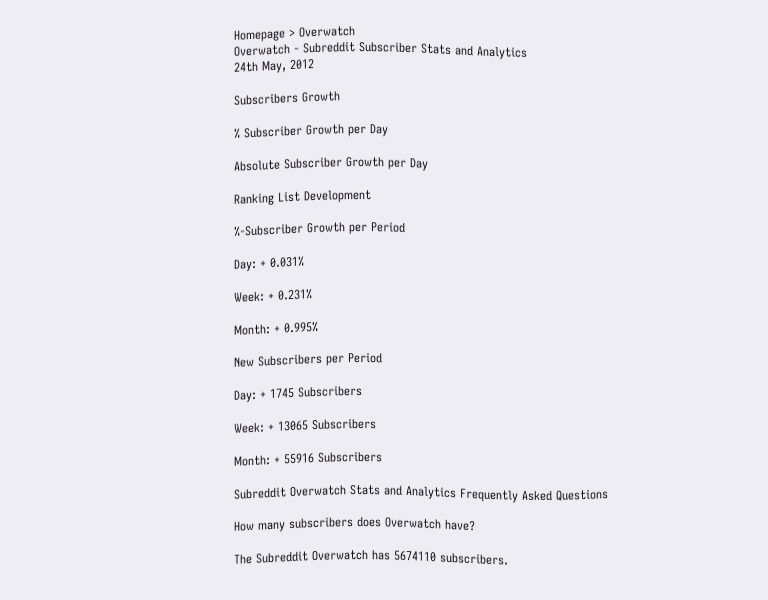Homepage > Overwatch
Overwatch - Subreddit Subscriber Stats and Analytics
24th May, 2012

Subscribers Growth

% Subscriber Growth per Day

Absolute Subscriber Growth per Day

Ranking List Development

%-Subscriber Growth per Period

Day: + 0.031%

Week: + 0.231%

Month: + 0.995%

New Subscribers per Period

Day: + 1745 Subscribers

Week: + 13065 Subscribers

Month: + 55916 Subscribers

Subreddit Overwatch Stats and Analytics Frequently Asked Questions

How many subscribers does Overwatch have?

The Subreddit Overwatch has 5674110 subscribers.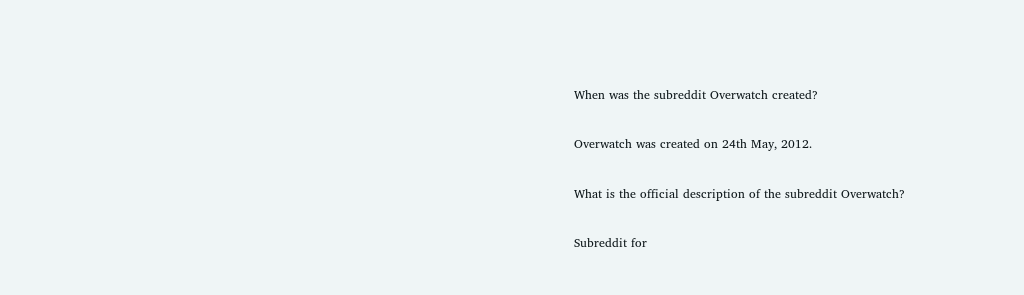When was the subreddit Overwatch created?

Overwatch was created on 24th May, 2012.

What is the official description of the subreddit Overwatch?

Subreddit for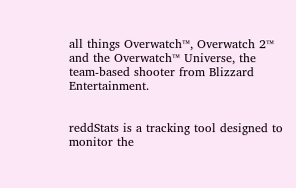all things Overwatch™, Overwatch 2™ and the Overwatch™ Universe, the team-based shooter from Blizzard Entertainment.


reddStats is a tracking tool designed to monitor the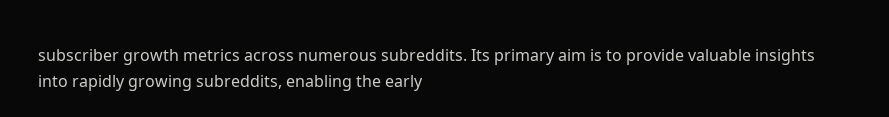subscriber growth metrics across numerous subreddits. Its primary aim is to provide valuable insights into rapidly growing subreddits, enabling the early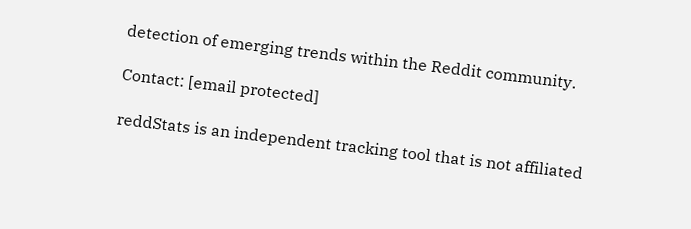detection of emerging trends within the Reddit community.

Contact: [email protected]

reddStats is an independent tracking tool that is not affiliated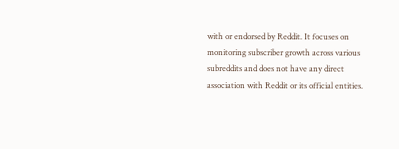with or endorsed by Reddit. It focuses on monitoring subscriber growth across various subreddits and does not have any direct association with Reddit or its official entities.